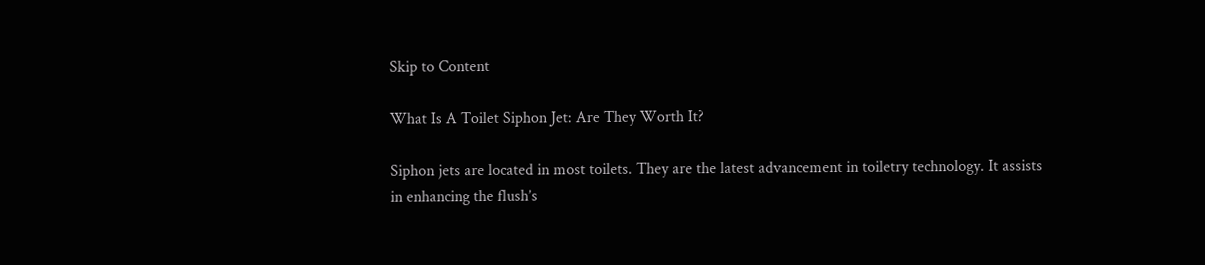Skip to Content

What Is A Toilet Siphon Jet: Are They Worth It?

Siphon jets are located in most toilets. They are the latest advancement in toiletry technology. It assists in enhancing the flush’s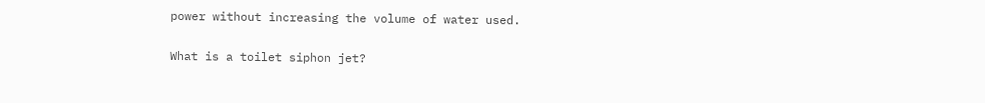power without increasing the volume of water used.

What is a toilet siphon jet?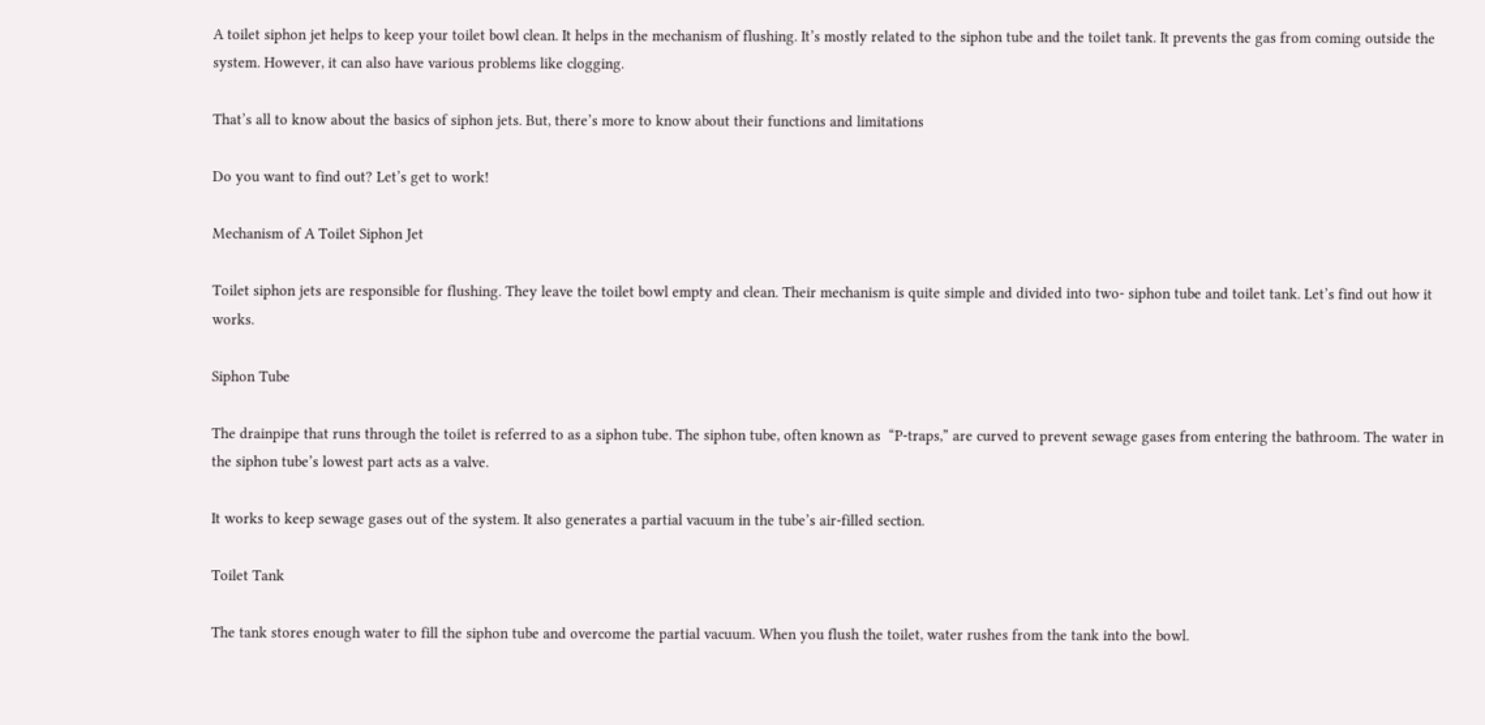A toilet siphon jet helps to keep your toilet bowl clean. It helps in the mechanism of flushing. It’s mostly related to the siphon tube and the toilet tank. It prevents the gas from coming outside the system. However, it can also have various problems like clogging.

That’s all to know about the basics of siphon jets. But, there’s more to know about their functions and limitations

Do you want to find out? Let’s get to work!

Mechanism of A Toilet Siphon Jet

Toilet siphon jets are responsible for flushing. They leave the toilet bowl empty and clean. Their mechanism is quite simple and divided into two- siphon tube and toilet tank. Let’s find out how it works.

Siphon Tube

The drainpipe that runs through the toilet is referred to as a siphon tube. The siphon tube, often known as  “P-traps,” are curved to prevent sewage gases from entering the bathroom. The water in the siphon tube’s lowest part acts as a valve.

It works to keep sewage gases out of the system. It also generates a partial vacuum in the tube’s air-filled section.

Toilet Tank

The tank stores enough water to fill the siphon tube and overcome the partial vacuum. When you flush the toilet, water rushes from the tank into the bowl.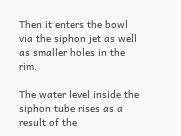Then it enters the bowl via the siphon jet as well as smaller holes in the rim.

The water level inside the siphon tube rises as a result of the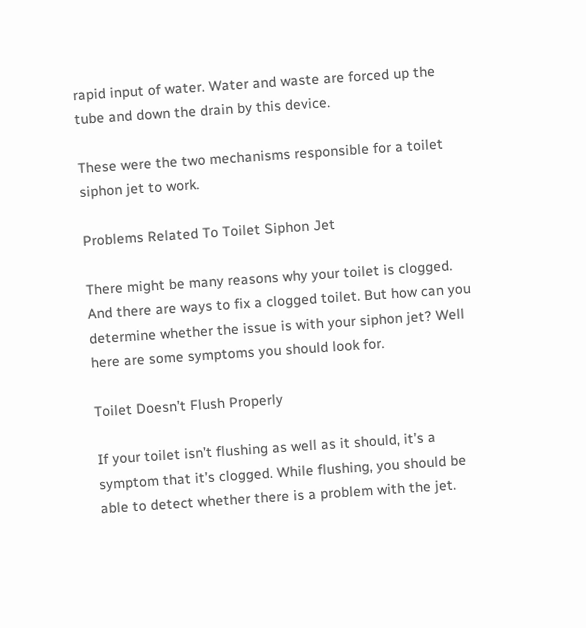rapid input of water. Water and waste are forced up the tube and down the drain by this device.

These were the two mechanisms responsible for a toilet siphon jet to work.

Problems Related To Toilet Siphon Jet

There might be many reasons why your toilet is clogged. And there are ways to fix a clogged toilet. But how can you determine whether the issue is with your siphon jet? Well here are some symptoms you should look for.

Toilet Doesn’t Flush Properly

If your toilet isn’t flushing as well as it should, it’s a symptom that it’s clogged. While flushing, you should be able to detect whether there is a problem with the jet.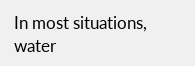In most situations, water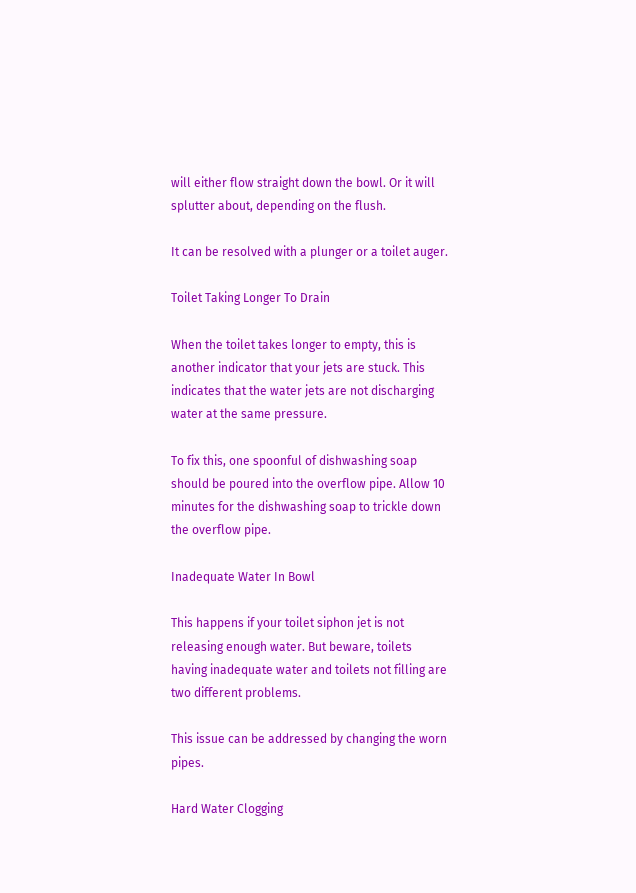will either flow straight down the bowl. Or it will splutter about, depending on the flush.

It can be resolved with a plunger or a toilet auger.

Toilet Taking Longer To Drain

When the toilet takes longer to empty, this is another indicator that your jets are stuck. This indicates that the water jets are not discharging water at the same pressure.

To fix this, one spoonful of dishwashing soap should be poured into the overflow pipe. Allow 10 minutes for the dishwashing soap to trickle down the overflow pipe.

Inadequate Water In Bowl

This happens if your toilet siphon jet is not releasing enough water. But beware, toilets having inadequate water and toilets not filling are two different problems.

This issue can be addressed by changing the worn pipes.

Hard Water Clogging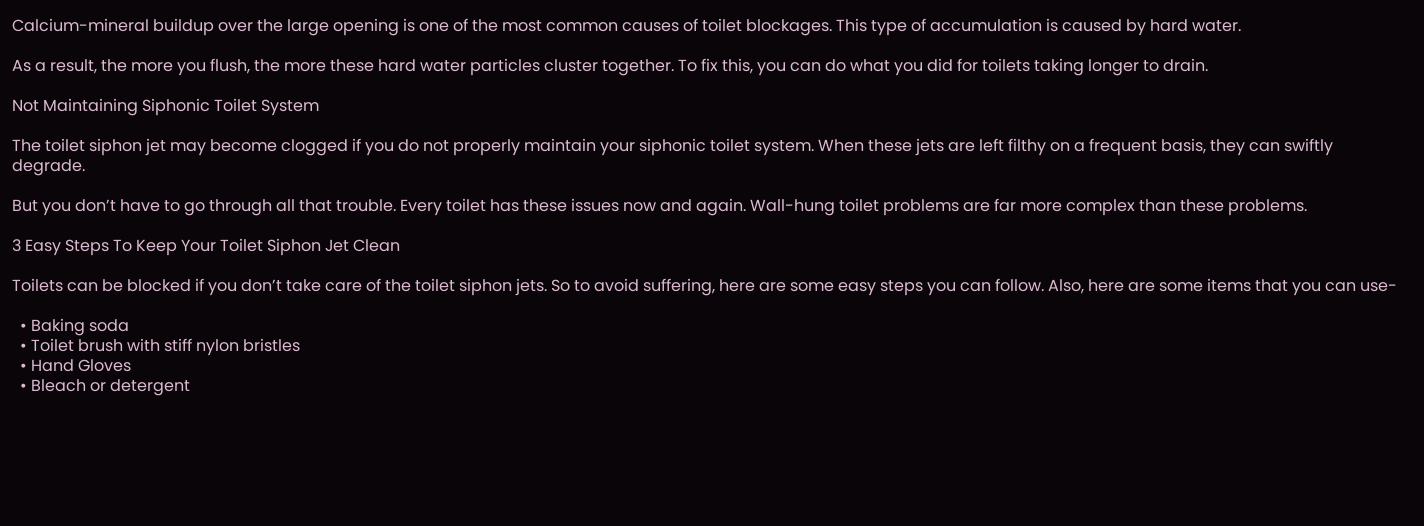Calcium-mineral buildup over the large opening is one of the most common causes of toilet blockages. This type of accumulation is caused by hard water.

As a result, the more you flush, the more these hard water particles cluster together. To fix this, you can do what you did for toilets taking longer to drain.

Not Maintaining Siphonic Toilet System

The toilet siphon jet may become clogged if you do not properly maintain your siphonic toilet system. When these jets are left filthy on a frequent basis, they can swiftly degrade.

But you don’t have to go through all that trouble. Every toilet has these issues now and again. Wall-hung toilet problems are far more complex than these problems.

3 Easy Steps To Keep Your Toilet Siphon Jet Clean

Toilets can be blocked if you don’t take care of the toilet siphon jets. So to avoid suffering, here are some easy steps you can follow. Also, here are some items that you can use-

  • Baking soda
  • Toilet brush with stiff nylon bristles
  • Hand Gloves
  • Bleach or detergent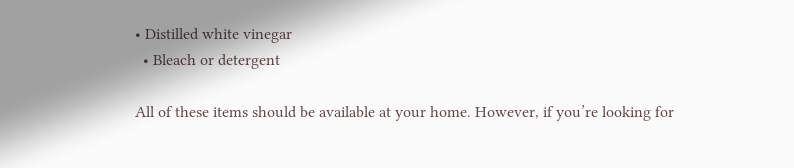• Distilled white vinegar
  • Bleach or detergent

All of these items should be available at your home. However, if you’re looking for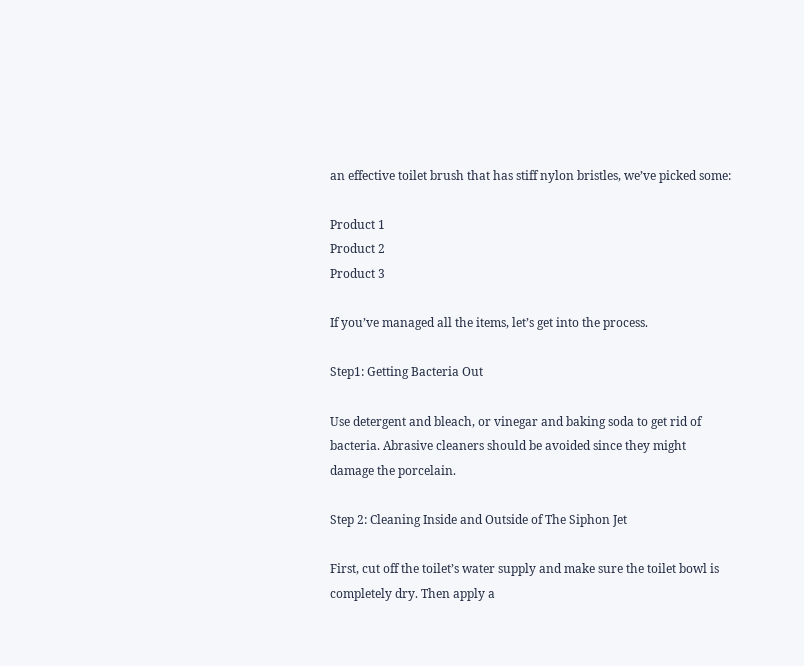an effective toilet brush that has stiff nylon bristles, we’ve picked some:

Product 1
Product 2
Product 3

If you’ve managed all the items, let’s get into the process.

Step1: Getting Bacteria Out

Use detergent and bleach, or vinegar and baking soda to get rid of bacteria. Abrasive cleaners should be avoided since they might damage the porcelain.

Step 2: Cleaning Inside and Outside of The Siphon Jet

First, cut off the toilet’s water supply and make sure the toilet bowl is completely dry. Then apply a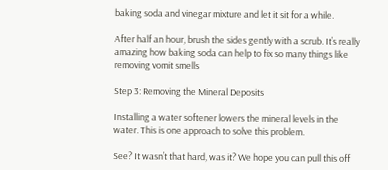baking soda and vinegar mixture and let it sit for a while.

After half an hour, brush the sides gently with a scrub. It’s really amazing how baking soda can help to fix so many things like removing vomit smells

Step 3: Removing the Mineral Deposits

Installing a water softener lowers the mineral levels in the water. This is one approach to solve this problem.

See? It wasn’t that hard, was it? We hope you can pull this off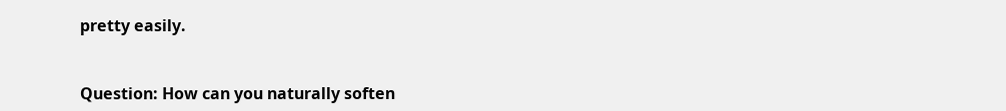pretty easily.


Question: How can you naturally soften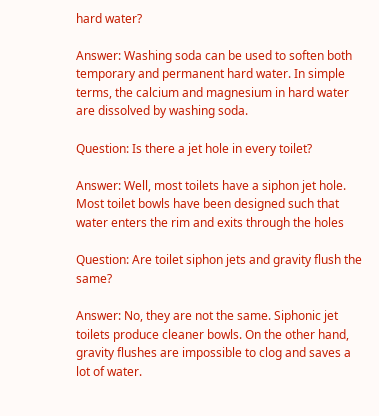hard water?

Answer: Washing soda can be used to soften both temporary and permanent hard water. In simple terms, the calcium and magnesium in hard water are dissolved by washing soda.

Question: Is there a jet hole in every toilet?

Answer: Well, most toilets have a siphon jet hole. Most toilet bowls have been designed such that water enters the rim and exits through the holes

Question: Are toilet siphon jets and gravity flush the same?

Answer: No, they are not the same. Siphonic jet toilets produce cleaner bowls. On the other hand, gravity flushes are impossible to clog and saves a lot of water.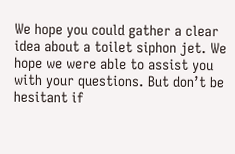We hope you could gather a clear idea about a toilet siphon jet. We hope we were able to assist you with your questions. But don’t be hesitant if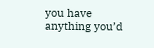you have anything you’d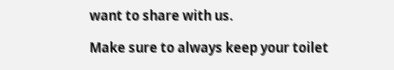want to share with us.

Make sure to always keep your toilet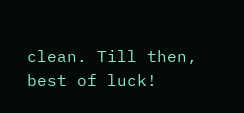clean. Till then, best of luck!